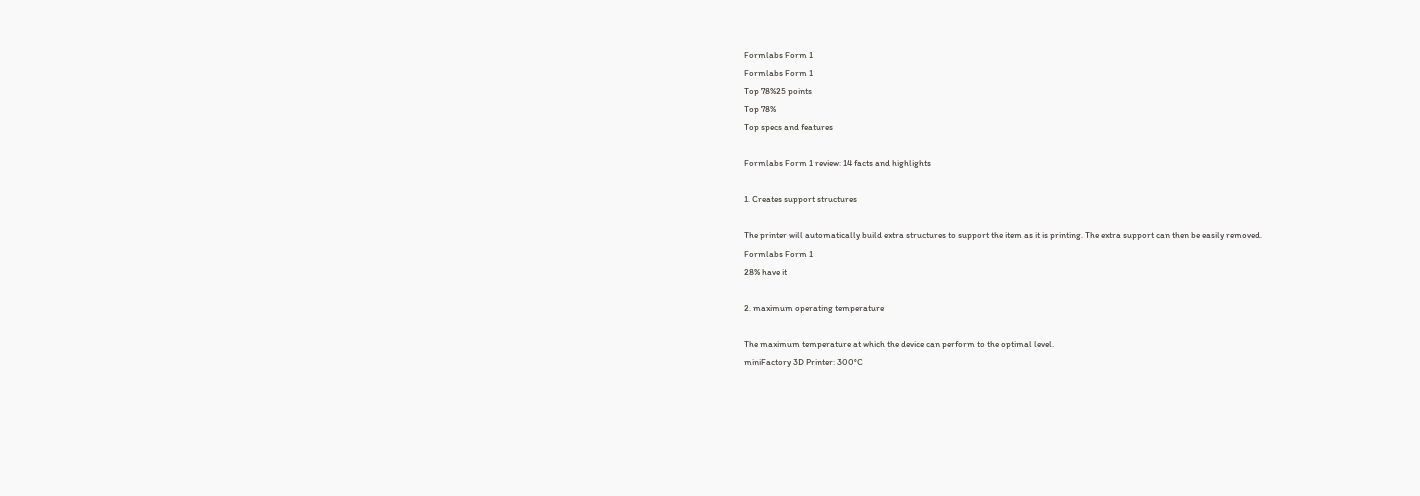Formlabs Form 1
Formlabs Form 1
Top 78%25 points
Top 78%
Top specs and features

Formlabs Form 1 review: 14 facts and highlights

1. Creates support structures

The printer will automatically build extra structures to support the item as it is printing. The extra support can then be easily removed.
Formlabs Form 1
28% have it

2. maximum operating temperature

The maximum temperature at which the device can perform to the optimal level.
miniFactory 3D Printer: 300°C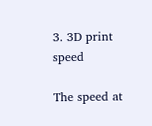3. 3D print speed

The speed at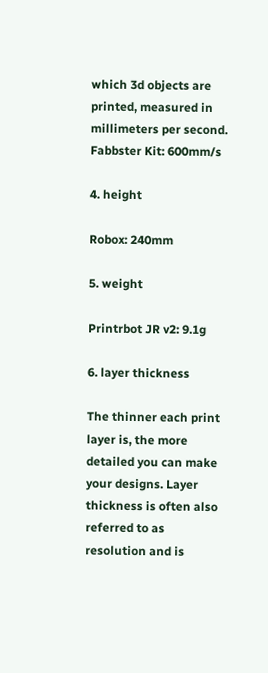which 3d objects are printed, measured in millimeters per second.
Fabbster Kit: 600mm/s

4. height

Robox: 240mm

5. weight

Printrbot JR v2: 9.1g

6. layer thickness

The thinner each print layer is, the more detailed you can make your designs. Layer thickness is often also referred to as resolution and is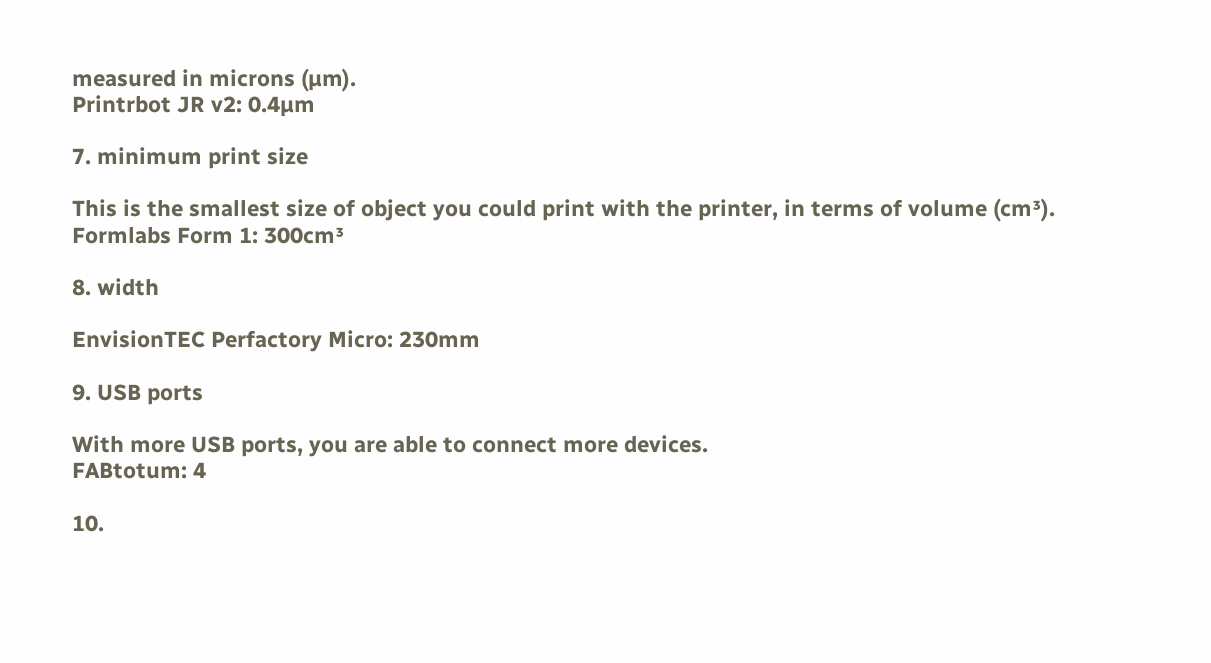measured in microns (µm).
Printrbot JR v2: 0.4µm

7. minimum print size

This is the smallest size of object you could print with the printer, in terms of volume (cm³).
Formlabs Form 1: 300cm³

8. width

EnvisionTEC Perfactory Micro: 230mm

9. USB ports

With more USB ports, you are able to connect more devices.
FABtotum: 4

10.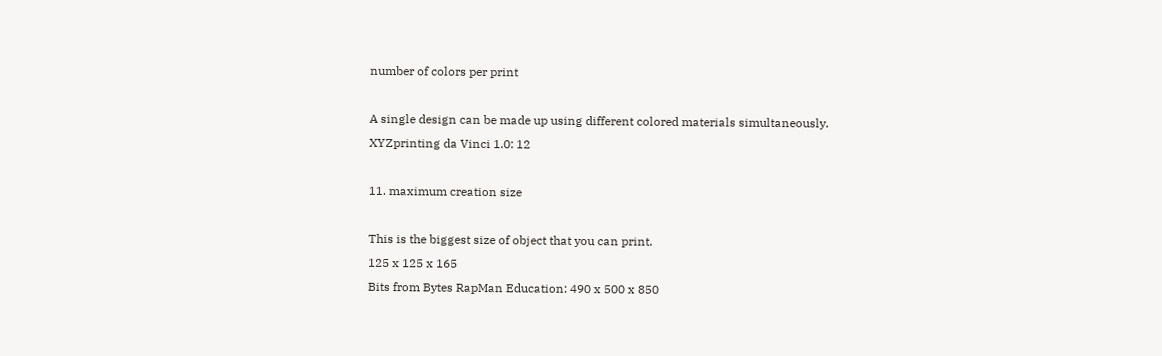number of colors per print

A single design can be made up using different colored materials simultaneously.
XYZprinting da Vinci 1.0: 12

11. maximum creation size

This is the biggest size of object that you can print.
125 x 125 x 165
Bits from Bytes RapMan Education: 490 x 500 x 850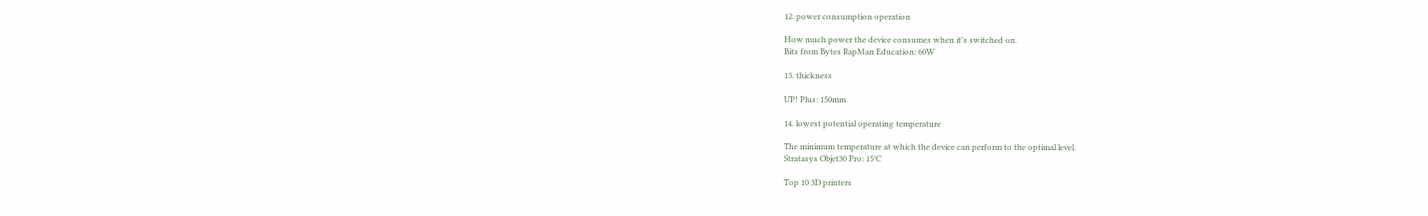12. power consumption operation

How much power the device consumes when it's switched on.
Bits from Bytes RapMan Education: 60W

13. thickness

UP! Plus: 150mm

14. lowest potential operating temperature

The minimum temperature at which the device can perform to the optimal level.
Stratasys Objet30 Pro: 15°C

Top 10 3D printers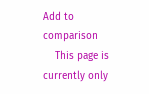Add to comparison
    This page is currently only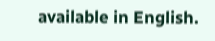available in English.